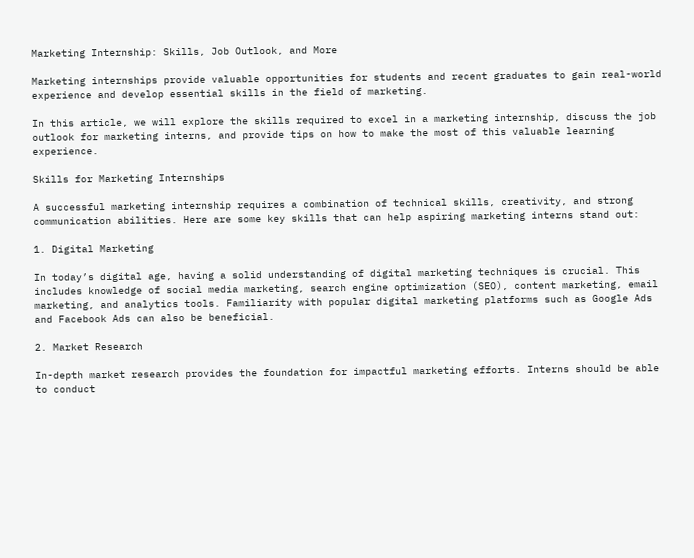Marketing Internship: Skills, Job Outlook, and More

Marketing internships provide valuable opportunities for students and recent graduates to gain real-world experience and develop essential skills in the field of marketing.

In this article, we will explore the skills required to excel in a marketing internship, discuss the job outlook for marketing interns, and provide tips on how to make the most of this valuable learning experience.

Skills for Marketing Internships

A successful marketing internship requires a combination of technical skills, creativity, and strong communication abilities. Here are some key skills that can help aspiring marketing interns stand out:

1. Digital Marketing

In today’s digital age, having a solid understanding of digital marketing techniques is crucial. This includes knowledge of social media marketing, search engine optimization (SEO), content marketing, email marketing, and analytics tools. Familiarity with popular digital marketing platforms such as Google Ads and Facebook Ads can also be beneficial.

2. Market Research

In-depth market research provides the foundation for impactful marketing efforts. Interns should be able to conduct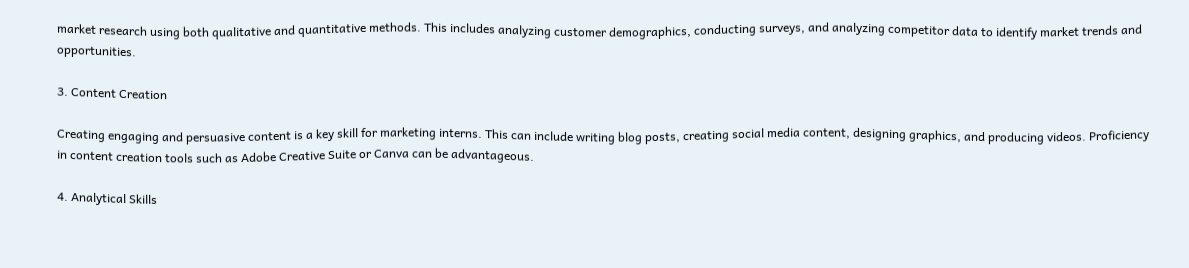market research using both qualitative and quantitative methods. This includes analyzing customer demographics, conducting surveys, and analyzing competitor data to identify market trends and opportunities.

3. Content Creation

Creating engaging and persuasive content is a key skill for marketing interns. This can include writing blog posts, creating social media content, designing graphics, and producing videos. Proficiency in content creation tools such as Adobe Creative Suite or Canva can be advantageous.

4. Analytical Skills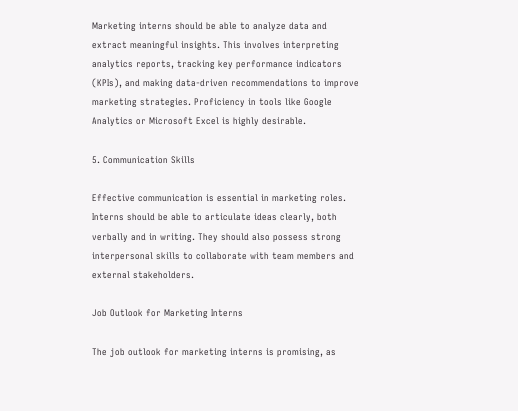Marketing interns should be able to analyze data and extract meaningful insights. This involves interpreting analytics reports, tracking key performance indicators (KPIs), and making data-driven recommendations to improve marketing strategies. Proficiency in tools like Google Analytics or Microsoft Excel is highly desirable.

5. Communication Skills

Effective communication is essential in marketing roles. Interns should be able to articulate ideas clearly, both verbally and in writing. They should also possess strong interpersonal skills to collaborate with team members and external stakeholders.

Job Outlook for Marketing Interns

The job outlook for marketing interns is promising, as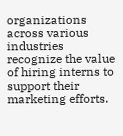organizations across various industries recognize the value of hiring interns to support their marketing efforts.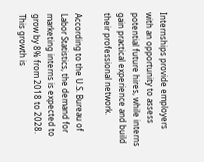Internships provide employers with an opportunity to assess potential future hires, while interns gain practical experience and build their professional network.

According to the U.S. Bureau of Labor Statistics, the demand for marketing interns is expected to grow by 8% from 2018 to 2028. This growth is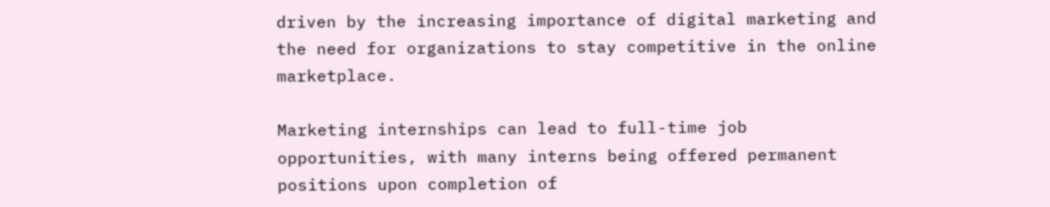driven by the increasing importance of digital marketing and the need for organizations to stay competitive in the online marketplace.

Marketing internships can lead to full-time job opportunities, with many interns being offered permanent positions upon completion of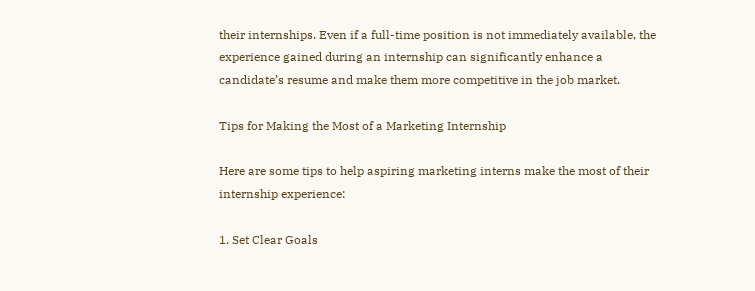their internships. Even if a full-time position is not immediately available, the experience gained during an internship can significantly enhance a candidate’s resume and make them more competitive in the job market.

Tips for Making the Most of a Marketing Internship

Here are some tips to help aspiring marketing interns make the most of their internship experience:

1. Set Clear Goals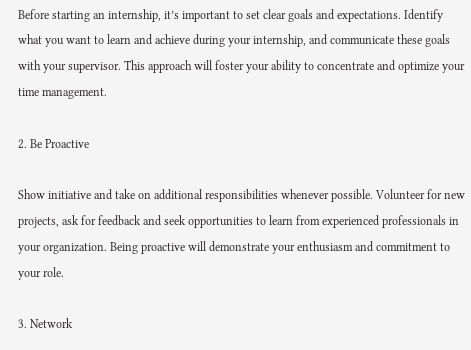Before starting an internship, it’s important to set clear goals and expectations. Identify what you want to learn and achieve during your internship, and communicate these goals with your supervisor. This approach will foster your ability to concentrate and optimize your time management.

2. Be Proactive

Show initiative and take on additional responsibilities whenever possible. Volunteer for new projects, ask for feedback and seek opportunities to learn from experienced professionals in your organization. Being proactive will demonstrate your enthusiasm and commitment to your role.

3. Network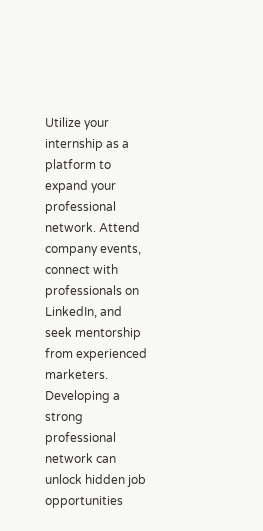Utilize your internship as a platform to expand your professional network. Attend company events, connect with professionals on LinkedIn, and seek mentorship from experienced marketers. Developing a strong professional network can unlock hidden job opportunities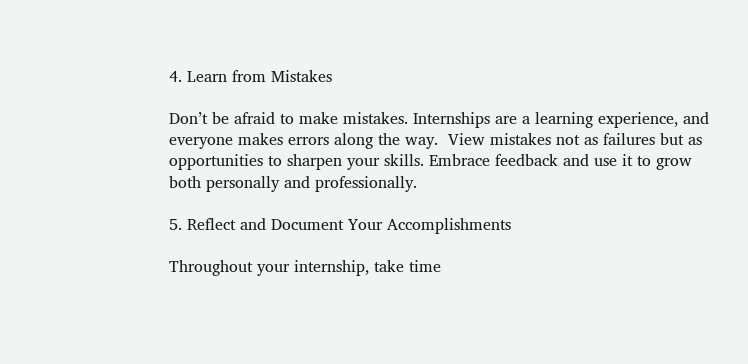4. Learn from Mistakes

Don’t be afraid to make mistakes. Internships are a learning experience, and everyone makes errors along the way.  View mistakes not as failures but as opportunities to sharpen your skills. Embrace feedback and use it to grow both personally and professionally.

5. Reflect and Document Your Accomplishments

Throughout your internship, take time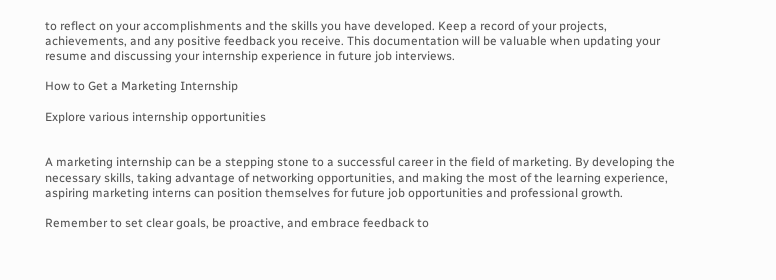to reflect on your accomplishments and the skills you have developed. Keep a record of your projects, achievements, and any positive feedback you receive. This documentation will be valuable when updating your resume and discussing your internship experience in future job interviews.

How to Get a Marketing Internship

Explore various internship opportunities


A marketing internship can be a stepping stone to a successful career in the field of marketing. By developing the necessary skills, taking advantage of networking opportunities, and making the most of the learning experience, aspiring marketing interns can position themselves for future job opportunities and professional growth.

Remember to set clear goals, be proactive, and embrace feedback to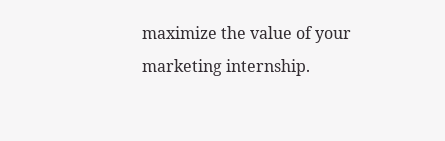maximize the value of your marketing internship.